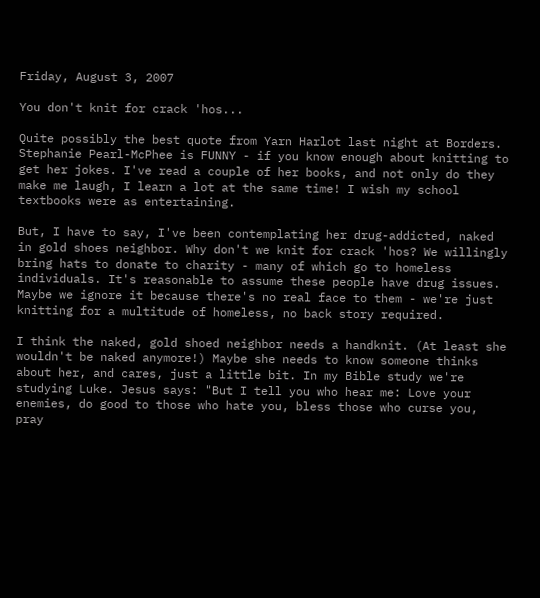Friday, August 3, 2007

You don't knit for crack 'hos...

Quite possibly the best quote from Yarn Harlot last night at Borders. Stephanie Pearl-McPhee is FUNNY - if you know enough about knitting to get her jokes. I've read a couple of her books, and not only do they make me laugh, I learn a lot at the same time! I wish my school textbooks were as entertaining.

But, I have to say, I've been contemplating her drug-addicted, naked in gold shoes neighbor. Why don't we knit for crack 'hos? We willingly bring hats to donate to charity - many of which go to homeless individuals. It's reasonable to assume these people have drug issues. Maybe we ignore it because there's no real face to them - we're just knitting for a multitude of homeless, no back story required.

I think the naked, gold shoed neighbor needs a handknit. (At least she wouldn't be naked anymore!) Maybe she needs to know someone thinks about her, and cares, just a little bit. In my Bible study we're studying Luke. Jesus says: "But I tell you who hear me: Love your enemies, do good to those who hate you, bless those who curse you, pray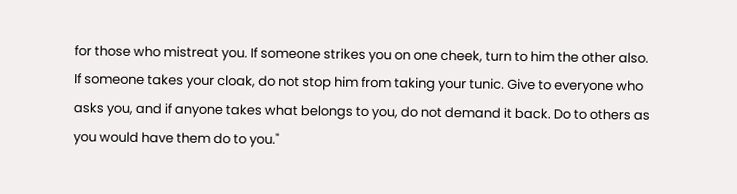for those who mistreat you. If someone strikes you on one cheek, turn to him the other also. If someone takes your cloak, do not stop him from taking your tunic. Give to everyone who asks you, and if anyone takes what belongs to you, do not demand it back. Do to others as you would have them do to you."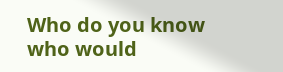Who do you know who would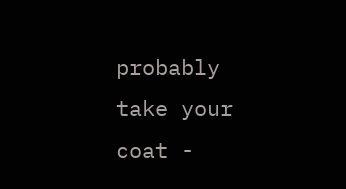probably take your coat -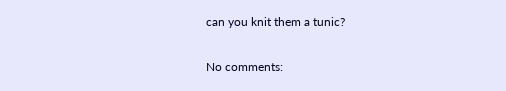can you knit them a tunic?

No comments: